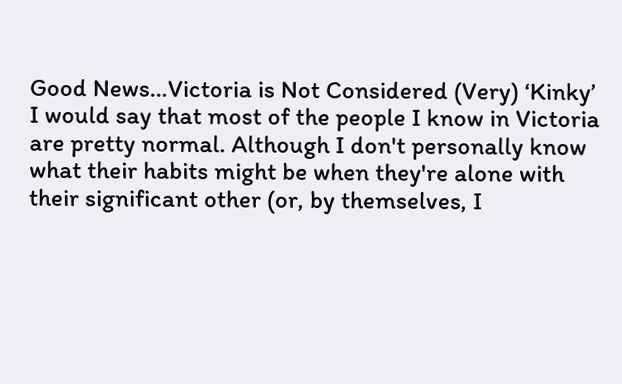Good News…Victoria is Not Considered (Very) ‘Kinky’
I would say that most of the people I know in Victoria are pretty normal. Although I don't personally know what their habits might be when they're alone with their significant other (or, by themselves, I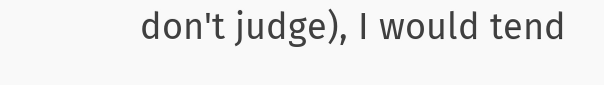don't judge), I would tend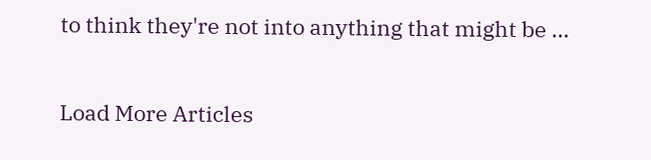to think they're not into anything that might be …

Load More Articles